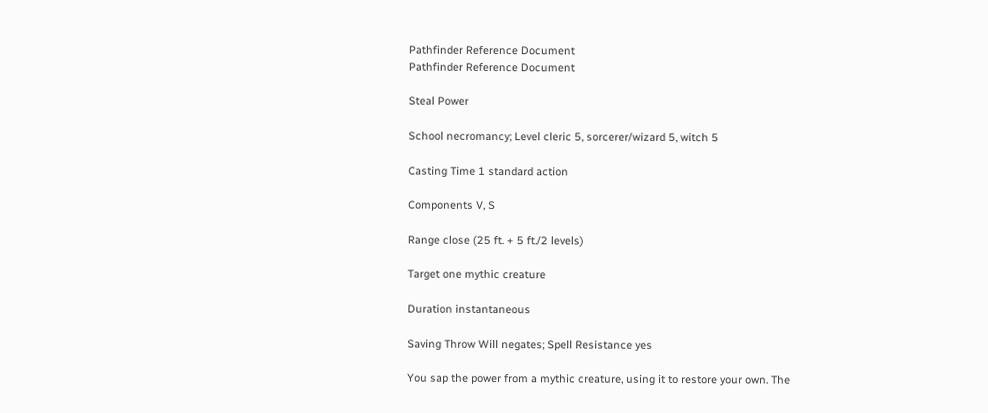Pathfinder Reference Document
Pathfinder Reference Document

Steal Power

School necromancy; Level cleric 5, sorcerer/wizard 5, witch 5

Casting Time 1 standard action

Components V, S

Range close (25 ft. + 5 ft./2 levels)

Target one mythic creature

Duration instantaneous

Saving Throw Will negates; Spell Resistance yes

You sap the power from a mythic creature, using it to restore your own. The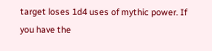target loses 1d4 uses of mythic power. If you have the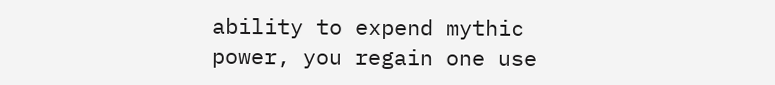ability to expend mythic power, you regain one use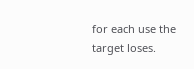for each use the target loses.